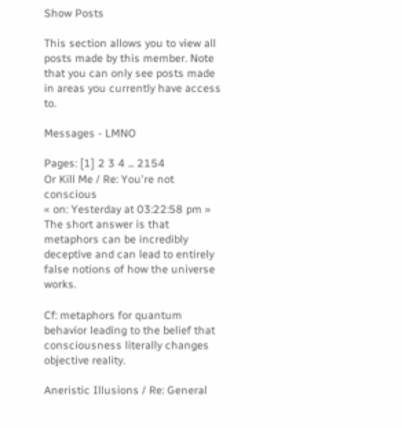Show Posts

This section allows you to view all posts made by this member. Note that you can only see posts made in areas you currently have access to.

Messages - LMNO

Pages: [1] 2 3 4 ... 2154
Or Kill Me / Re: You're not conscious
« on: Yesterday at 03:22:58 pm »
The short answer is that metaphors can be incredibly deceptive and can lead to entirely false notions of how the universe works.

Cf: metaphors for quantum behavior leading to the belief that consciousness literally changes objective reality.

Aneristic Illusions / Re: General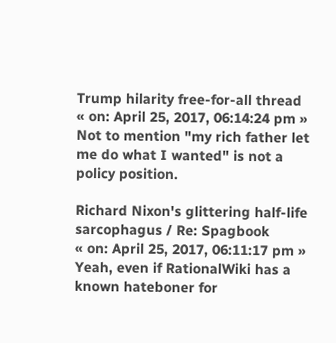Trump hilarity free-for-all thread
« on: April 25, 2017, 06:14:24 pm »
Not to mention "my rich father let me do what I wanted" is not a policy position.

Richard Nixon's glittering half-life sarcophagus / Re: Spagbook
« on: April 25, 2017, 06:11:17 pm »
Yeah, even if RationalWiki has a known hateboner for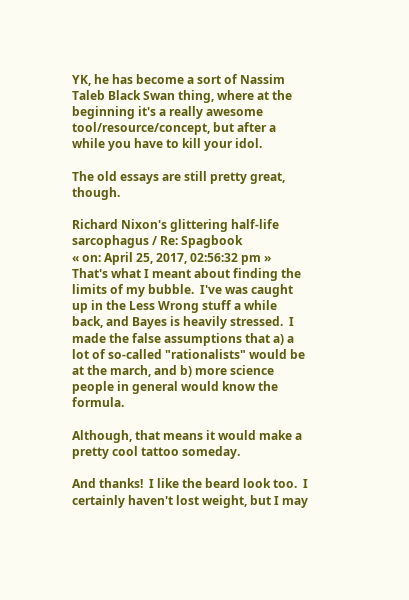YK, he has become a sort of Nassim Taleb Black Swan thing, where at the beginning it's a really awesome tool/resource/concept, but after a while you have to kill your idol.

The old essays are still pretty great, though.

Richard Nixon's glittering half-life sarcophagus / Re: Spagbook
« on: April 25, 2017, 02:56:32 pm »
That's what I meant about finding the limits of my bubble.  I've was caught up in the Less Wrong stuff a while back, and Bayes is heavily stressed.  I made the false assumptions that a) a lot of so-called "rationalists" would be at the march, and b) more science people in general would know the formula.

Although, that means it would make a pretty cool tattoo someday.

And thanks!  I like the beard look too.  I certainly haven't lost weight, but I may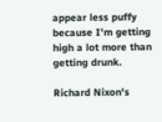appear less puffy because I'm getting high a lot more than getting drunk.

Richard Nixon's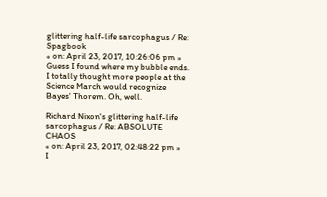glittering half-life sarcophagus / Re: Spagbook
« on: April 23, 2017, 10:26:06 pm »
Guess I found where my bubble ends. I totally thought more people at the Science March would recognize Bayes' Thorem. Oh, well.

Richard Nixon's glittering half-life sarcophagus / Re: ABSOLUTE CHAOS
« on: April 23, 2017, 02:48:22 pm »
I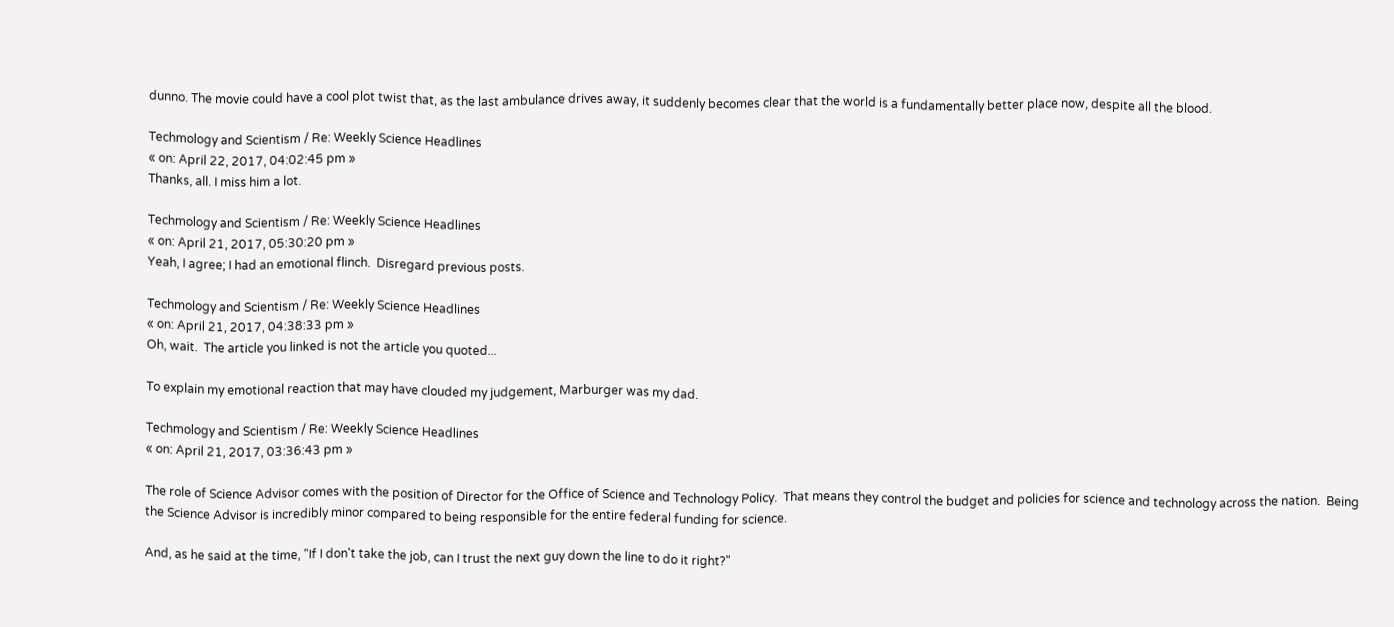dunno. The movie could have a cool plot twist that, as the last ambulance drives away, it suddenly becomes clear that the world is a fundamentally better place now, despite all the blood.

Techmology and Scientism / Re: Weekly Science Headlines
« on: April 22, 2017, 04:02:45 pm »
Thanks, all. I miss him a lot.

Techmology and Scientism / Re: Weekly Science Headlines
« on: April 21, 2017, 05:30:20 pm »
Yeah, I agree; I had an emotional flinch.  Disregard previous posts.

Techmology and Scientism / Re: Weekly Science Headlines
« on: April 21, 2017, 04:38:33 pm »
Oh, wait.  The article you linked is not the article you quoted...

To explain my emotional reaction that may have clouded my judgement, Marburger was my dad.

Techmology and Scientism / Re: Weekly Science Headlines
« on: April 21, 2017, 03:36:43 pm »

The role of Science Advisor comes with the position of Director for the Office of Science and Technology Policy.  That means they control the budget and policies for science and technology across the nation.  Being the Science Advisor is incredibly minor compared to being responsible for the entire federal funding for science.

And, as he said at the time, "If I don't take the job, can I trust the next guy down the line to do it right?"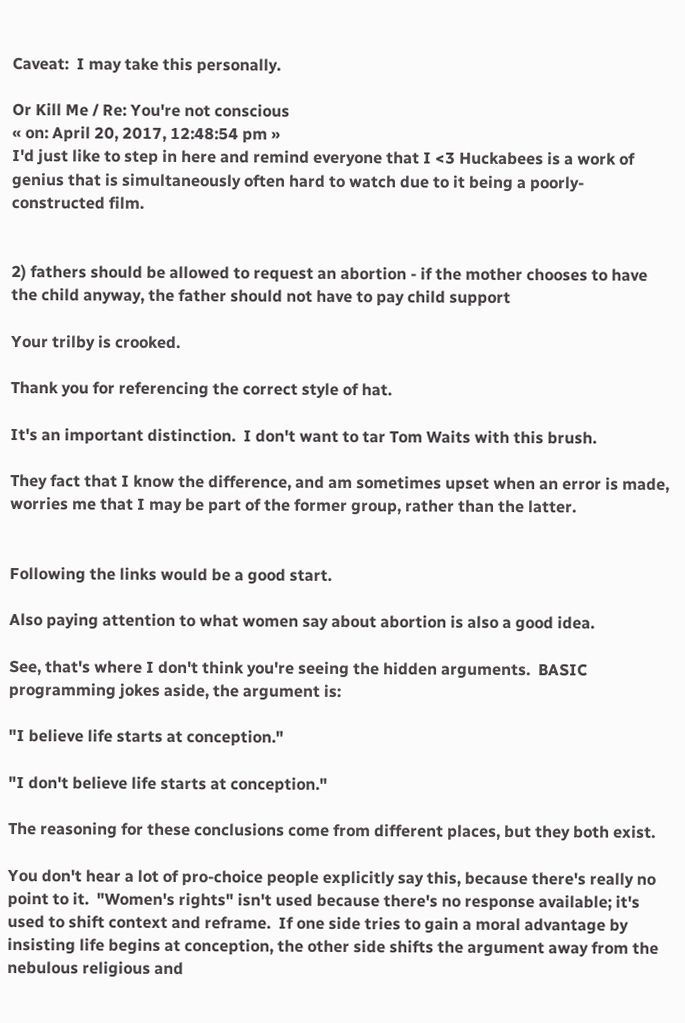Caveat:  I may take this personally.

Or Kill Me / Re: You're not conscious
« on: April 20, 2017, 12:48:54 pm »
I'd just like to step in here and remind everyone that I <3 Huckabees is a work of genius that is simultaneously often hard to watch due to it being a poorly-constructed film.


2) fathers should be allowed to request an abortion - if the mother chooses to have the child anyway, the father should not have to pay child support

Your trilby is crooked.

Thank you for referencing the correct style of hat.

It's an important distinction.  I don't want to tar Tom Waits with this brush.

They fact that I know the difference, and am sometimes upset when an error is made, worries me that I may be part of the former group, rather than the latter.


Following the links would be a good start.

Also paying attention to what women say about abortion is also a good idea.

See, that's where I don't think you're seeing the hidden arguments.  BASIC programming jokes aside, the argument is:

"I believe life starts at conception."

"I don't believe life starts at conception."

The reasoning for these conclusions come from different places, but they both exist.

You don't hear a lot of pro-choice people explicitly say this, because there's really no point to it.  "Women's rights" isn't used because there's no response available; it's used to shift context and reframe.  If one side tries to gain a moral advantage by insisting life begins at conception, the other side shifts the argument away from the nebulous religious and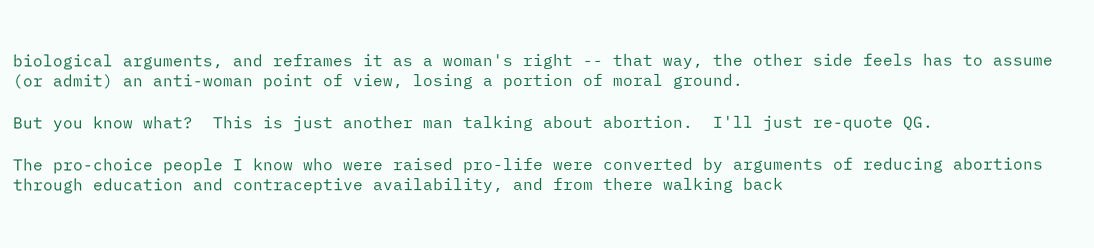biological arguments, and reframes it as a woman's right -- that way, the other side feels has to assume (or admit) an anti-woman point of view, losing a portion of moral ground.

But you know what?  This is just another man talking about abortion.  I'll just re-quote QG.

The pro-choice people I know who were raised pro-life were converted by arguments of reducing abortions through education and contraceptive availability, and from there walking back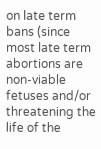on late term bans (since most late term abortions are non-viable fetuses and/or threatening the life of the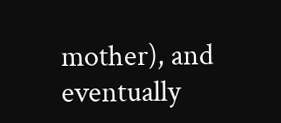mother), and eventually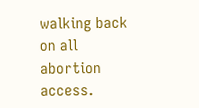walking back on all abortion access.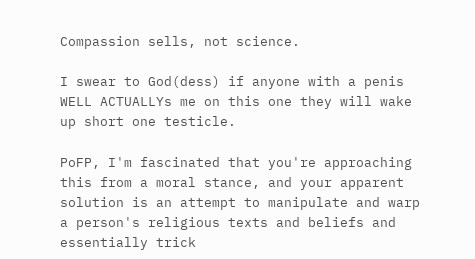Compassion sells, not science.

I swear to God(dess) if anyone with a penis WELL ACTUALLYs me on this one they will wake up short one testicle.

PoFP, I'm fascinated that you're approaching this from a moral stance, and your apparent solution is an attempt to manipulate and warp a person's religious texts and beliefs and essentially trick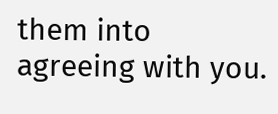them into agreeing with you.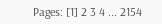Pages: [1] 2 3 4 ... 2154